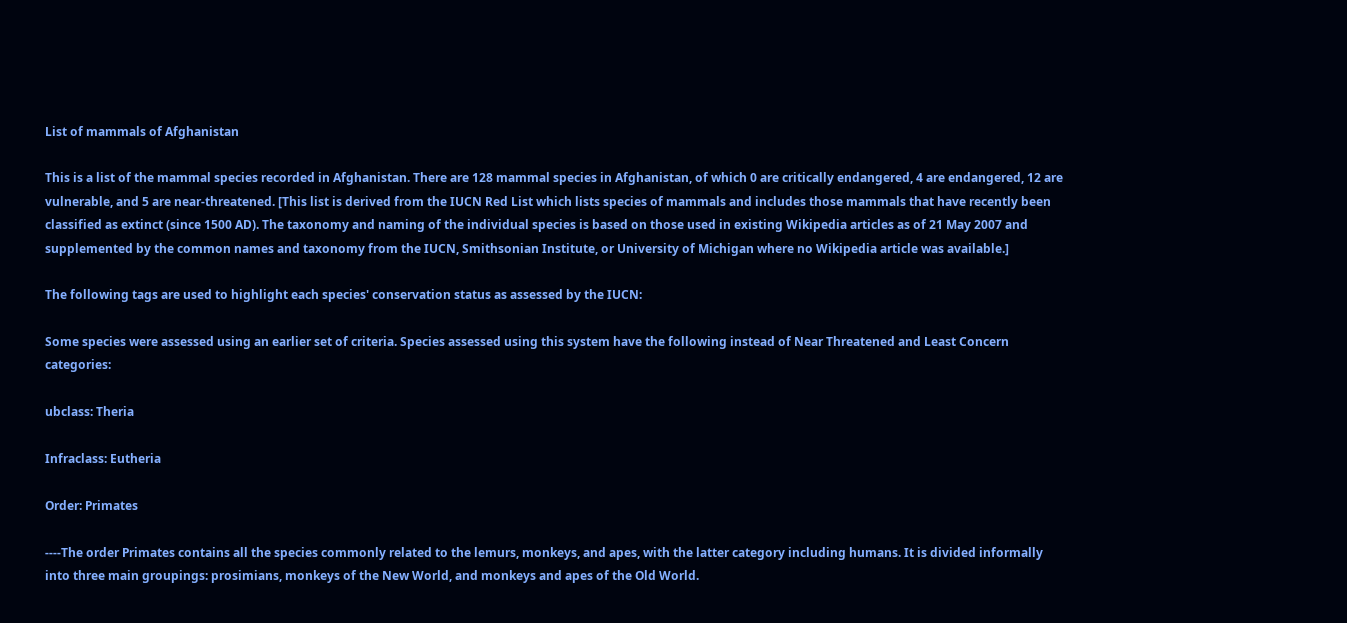List of mammals of Afghanistan

This is a list of the mammal species recorded in Afghanistan. There are 128 mammal species in Afghanistan, of which 0 are critically endangered, 4 are endangered, 12 are vulnerable, and 5 are near-threatened. [This list is derived from the IUCN Red List which lists species of mammals and includes those mammals that have recently been classified as extinct (since 1500 AD). The taxonomy and naming of the individual species is based on those used in existing Wikipedia articles as of 21 May 2007 and supplemented by the common names and taxonomy from the IUCN, Smithsonian Institute, or University of Michigan where no Wikipedia article was available.]

The following tags are used to highlight each species' conservation status as assessed by the IUCN:

Some species were assessed using an earlier set of criteria. Species assessed using this system have the following instead of Near Threatened and Least Concern categories:

ubclass: Theria

Infraclass: Eutheria

Order: Primates

----The order Primates contains all the species commonly related to the lemurs, monkeys, and apes, with the latter category including humans. It is divided informally into three main groupings: prosimians, monkeys of the New World, and monkeys and apes of the Old World.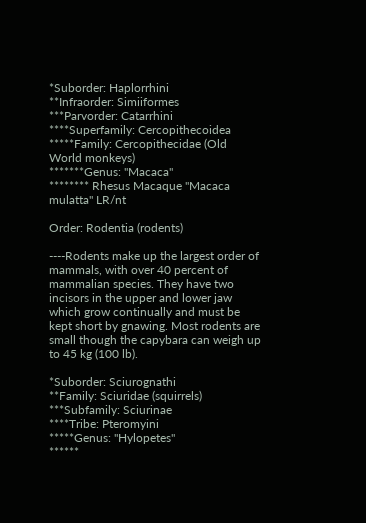*Suborder: Haplorrhini
**Infraorder: Simiiformes
***Parvorder: Catarrhini
****Superfamily: Cercopithecoidea
*****Family: Cercopithecidae (Old World monkeys)
*******Genus: "Macaca"
******** Rhesus Macaque "Macaca mulatta" LR/nt

Order: Rodentia (rodents)

----Rodents make up the largest order of mammals, with over 40 percent of mammalian species. They have two incisors in the upper and lower jaw which grow continually and must be kept short by gnawing. Most rodents are small though the capybara can weigh up to 45 kg (100 lb).

*Suborder: Sciurognathi
**Family: Sciuridae (squirrels)
***Subfamily: Sciurinae
****Tribe: Pteromyini
*****Genus: "Hylopetes"
******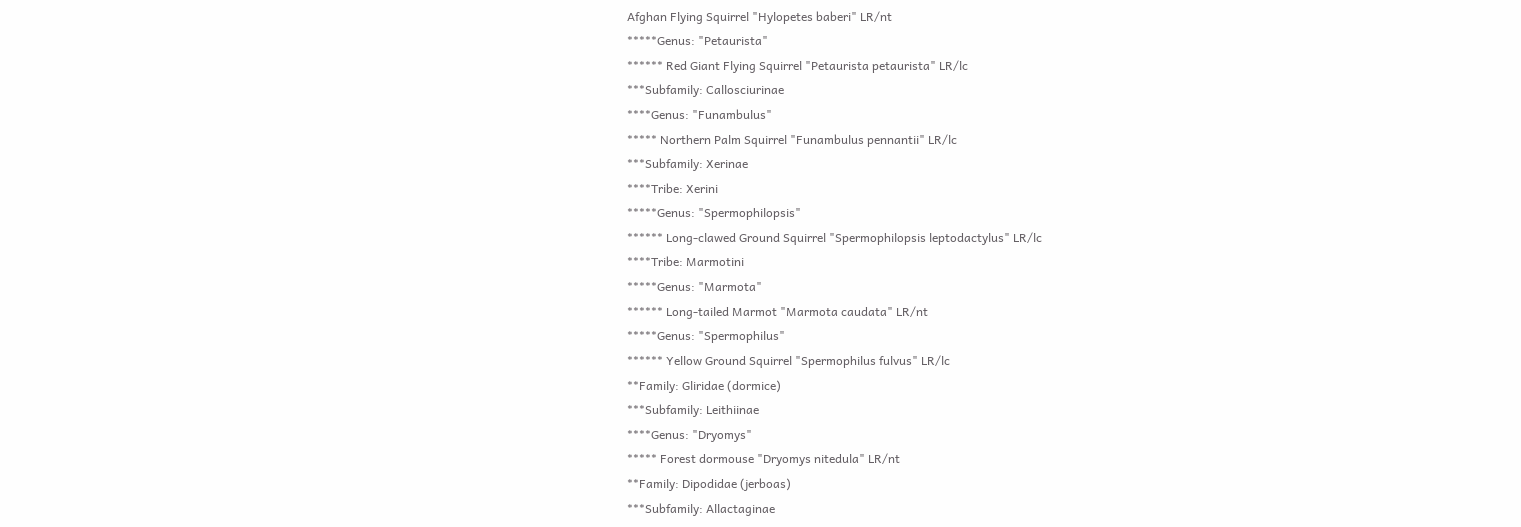Afghan Flying Squirrel "Hylopetes baberi" LR/nt
*****Genus: "Petaurista"
****** Red Giant Flying Squirrel "Petaurista petaurista" LR/lc
***Subfamily: Callosciurinae
****Genus: "Funambulus"
***** Northern Palm Squirrel "Funambulus pennantii" LR/lc
***Subfamily: Xerinae
****Tribe: Xerini
*****Genus: "Spermophilopsis"
****** Long-clawed Ground Squirrel "Spermophilopsis leptodactylus" LR/lc
****Tribe: Marmotini
*****Genus: "Marmota"
****** Long-tailed Marmot "Marmota caudata" LR/nt
*****Genus: "Spermophilus"
****** Yellow Ground Squirrel "Spermophilus fulvus" LR/lc
**Family: Gliridae (dormice)
***Subfamily: Leithiinae
****Genus: "Dryomys"
***** Forest dormouse "Dryomys nitedula" LR/nt
**Family: Dipodidae (jerboas)
***Subfamily: Allactaginae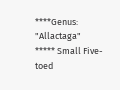****Genus: "Allactaga"
***** Small Five-toed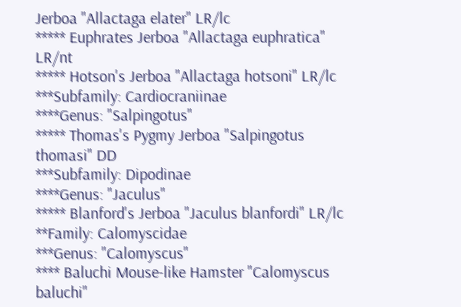Jerboa "Allactaga elater" LR/lc
***** Euphrates Jerboa "Allactaga euphratica" LR/nt
***** Hotson's Jerboa "Allactaga hotsoni" LR/lc
***Subfamily: Cardiocraniinae
****Genus: "Salpingotus"
***** Thomas's Pygmy Jerboa "Salpingotus thomasi" DD
***Subfamily: Dipodinae
****Genus: "Jaculus"
***** Blanford's Jerboa "Jaculus blanfordi" LR/lc
**Family: Calomyscidae
***Genus: "Calomyscus"
**** Baluchi Mouse-like Hamster "Calomyscus baluchi"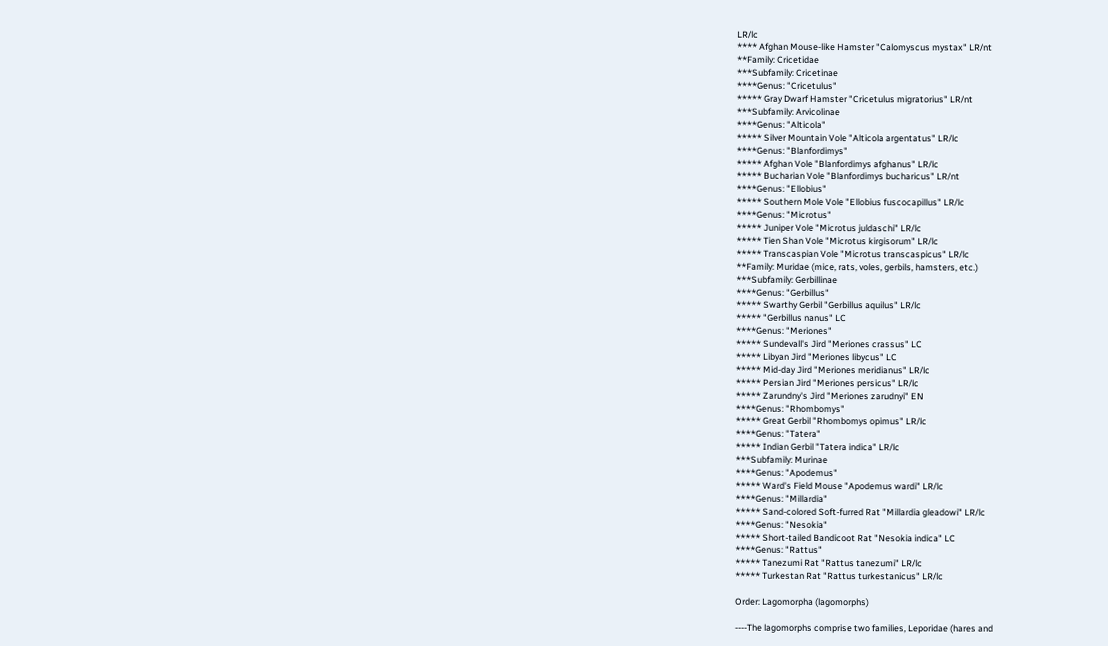LR/lc
**** Afghan Mouse-like Hamster "Calomyscus mystax" LR/nt
**Family: Cricetidae
***Subfamily: Cricetinae
****Genus: "Cricetulus"
***** Gray Dwarf Hamster "Cricetulus migratorius" LR/nt
***Subfamily: Arvicolinae
****Genus: "Alticola"
***** Silver Mountain Vole "Alticola argentatus" LR/lc
****Genus: "Blanfordimys"
***** Afghan Vole "Blanfordimys afghanus" LR/lc
***** Bucharian Vole "Blanfordimys bucharicus" LR/nt
****Genus: "Ellobius"
***** Southern Mole Vole "Ellobius fuscocapillus" LR/lc
****Genus: "Microtus"
***** Juniper Vole "Microtus juldaschi" LR/lc
***** Tien Shan Vole "Microtus kirgisorum" LR/lc
***** Transcaspian Vole "Microtus transcaspicus" LR/lc
**Family: Muridae (mice, rats, voles, gerbils, hamsters, etc.)
***Subfamily: Gerbillinae
****Genus: "Gerbillus"
***** Swarthy Gerbil "Gerbillus aquilus" LR/lc
***** "Gerbillus nanus" LC
****Genus: "Meriones"
***** Sundevall's Jird "Meriones crassus" LC
***** Libyan Jird "Meriones libycus" LC
***** Mid-day Jird "Meriones meridianus" LR/lc
***** Persian Jird "Meriones persicus" LR/lc
***** Zarundny's Jird "Meriones zarudnyi" EN
****Genus: "Rhombomys"
***** Great Gerbil "Rhombomys opimus" LR/lc
****Genus: "Tatera"
***** Indian Gerbil "Tatera indica" LR/lc
***Subfamily: Murinae
****Genus: "Apodemus"
***** Ward's Field Mouse "Apodemus wardi" LR/lc
****Genus: "Millardia"
***** Sand-colored Soft-furred Rat "Millardia gleadowi" LR/lc
****Genus: "Nesokia"
***** Short-tailed Bandicoot Rat "Nesokia indica" LC
****Genus: "Rattus"
***** Tanezumi Rat "Rattus tanezumi" LR/lc
***** Turkestan Rat "Rattus turkestanicus" LR/lc

Order: Lagomorpha (lagomorphs)

----The lagomorphs comprise two families, Leporidae (hares and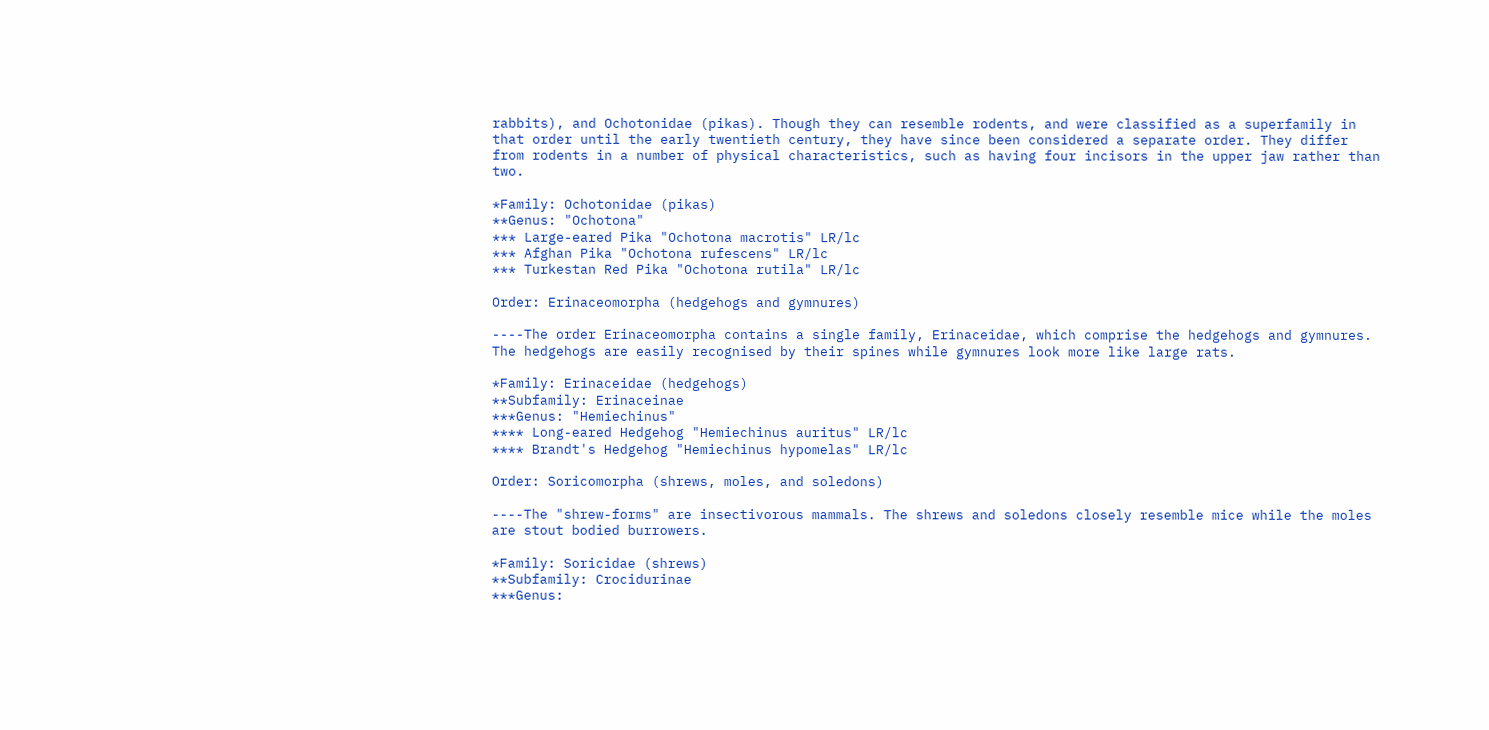rabbits), and Ochotonidae (pikas). Though they can resemble rodents, and were classified as a superfamily in that order until the early twentieth century, they have since been considered a separate order. They differ from rodents in a number of physical characteristics, such as having four incisors in the upper jaw rather than two.

*Family: Ochotonidae (pikas)
**Genus: "Ochotona"
*** Large-eared Pika "Ochotona macrotis" LR/lc
*** Afghan Pika "Ochotona rufescens" LR/lc
*** Turkestan Red Pika "Ochotona rutila" LR/lc

Order: Erinaceomorpha (hedgehogs and gymnures)

----The order Erinaceomorpha contains a single family, Erinaceidae, which comprise the hedgehogs and gymnures. The hedgehogs are easily recognised by their spines while gymnures look more like large rats.

*Family: Erinaceidae (hedgehogs)
**Subfamily: Erinaceinae
***Genus: "Hemiechinus"
**** Long-eared Hedgehog "Hemiechinus auritus" LR/lc
**** Brandt's Hedgehog "Hemiechinus hypomelas" LR/lc

Order: Soricomorpha (shrews, moles, and soledons)

----The "shrew-forms" are insectivorous mammals. The shrews and soledons closely resemble mice while the moles are stout bodied burrowers.

*Family: Soricidae (shrews)
**Subfamily: Crocidurinae
***Genus: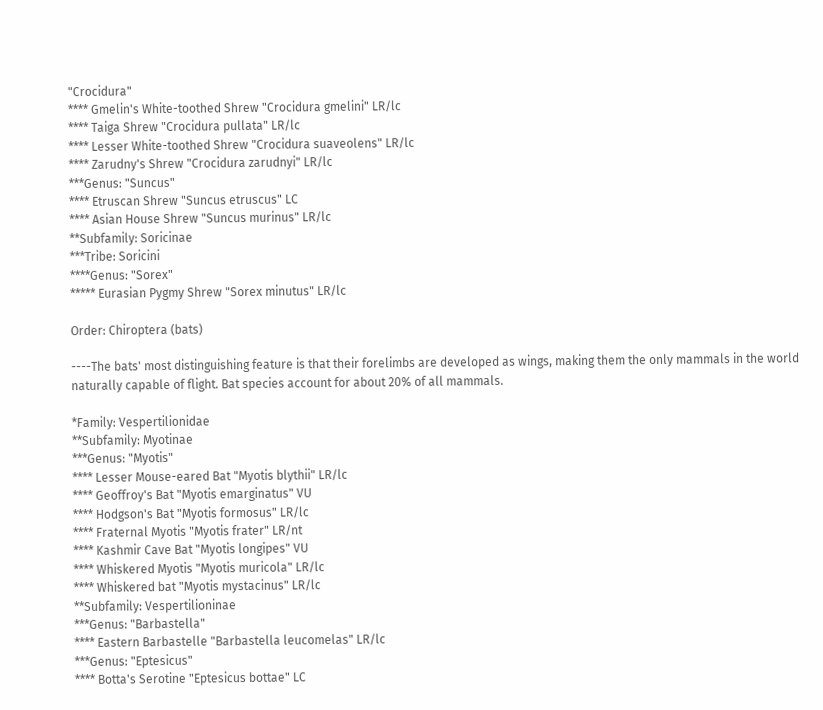"Crocidura"
**** Gmelin's White-toothed Shrew "Crocidura gmelini" LR/lc
**** Taiga Shrew "Crocidura pullata" LR/lc
**** Lesser White-toothed Shrew "Crocidura suaveolens" LR/lc
**** Zarudny's Shrew "Crocidura zarudnyi" LR/lc
***Genus: "Suncus"
**** Etruscan Shrew "Suncus etruscus" LC
**** Asian House Shrew "Suncus murinus" LR/lc
**Subfamily: Soricinae
***Tribe: Soricini
****Genus: "Sorex"
***** Eurasian Pygmy Shrew "Sorex minutus" LR/lc

Order: Chiroptera (bats)

----The bats' most distinguishing feature is that their forelimbs are developed as wings, making them the only mammals in the world naturally capable of flight. Bat species account for about 20% of all mammals.

*Family: Vespertilionidae
**Subfamily: Myotinae
***Genus: "Myotis"
**** Lesser Mouse-eared Bat "Myotis blythii" LR/lc
**** Geoffroy's Bat "Myotis emarginatus" VU
**** Hodgson's Bat "Myotis formosus" LR/lc
**** Fraternal Myotis "Myotis frater" LR/nt
**** Kashmir Cave Bat "Myotis longipes" VU
**** Whiskered Myotis "Myotis muricola" LR/lc
**** Whiskered bat "Myotis mystacinus" LR/lc
**Subfamily: Vespertilioninae
***Genus: "Barbastella"
**** Eastern Barbastelle "Barbastella leucomelas" LR/lc
***Genus: "Eptesicus"
**** Botta's Serotine "Eptesicus bottae" LC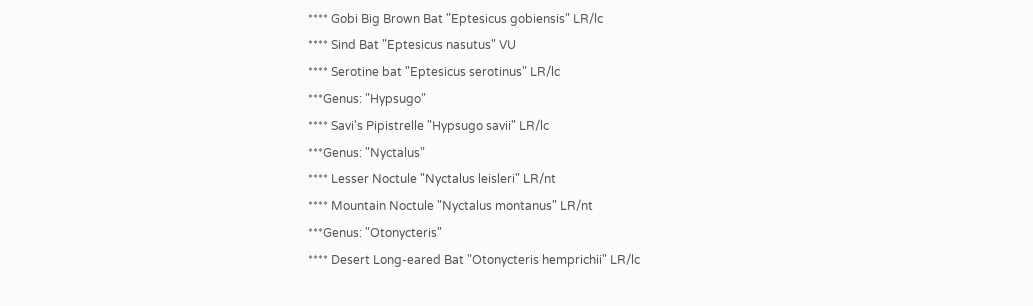**** Gobi Big Brown Bat "Eptesicus gobiensis" LR/lc
**** Sind Bat "Eptesicus nasutus" VU
**** Serotine bat "Eptesicus serotinus" LR/lc
***Genus: "Hypsugo"
**** Savi's Pipistrelle "Hypsugo savii" LR/lc
***Genus: "Nyctalus"
**** Lesser Noctule "Nyctalus leisleri" LR/nt
**** Mountain Noctule "Nyctalus montanus" LR/nt
***Genus: "Otonycteris"
**** Desert Long-eared Bat "Otonycteris hemprichii" LR/lc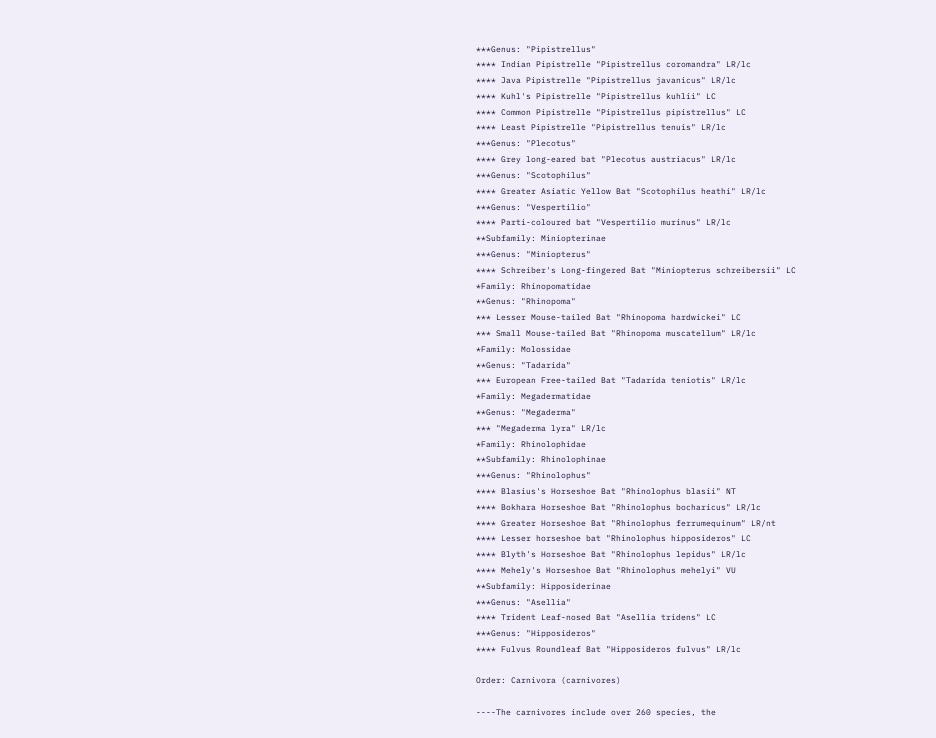***Genus: "Pipistrellus"
**** Indian Pipistrelle "Pipistrellus coromandra" LR/lc
**** Java Pipistrelle "Pipistrellus javanicus" LR/lc
**** Kuhl's Pipistrelle "Pipistrellus kuhlii" LC
**** Common Pipistrelle "Pipistrellus pipistrellus" LC
**** Least Pipistrelle "Pipistrellus tenuis" LR/lc
***Genus: "Plecotus"
**** Grey long-eared bat "Plecotus austriacus" LR/lc
***Genus: "Scotophilus"
**** Greater Asiatic Yellow Bat "Scotophilus heathi" LR/lc
***Genus: "Vespertilio"
**** Parti-coloured bat "Vespertilio murinus" LR/lc
**Subfamily: Miniopterinae
***Genus: "Miniopterus"
**** Schreiber's Long-fingered Bat "Miniopterus schreibersii" LC
*Family: Rhinopomatidae
**Genus: "Rhinopoma"
*** Lesser Mouse-tailed Bat "Rhinopoma hardwickei" LC
*** Small Mouse-tailed Bat "Rhinopoma muscatellum" LR/lc
*Family: Molossidae
**Genus: "Tadarida"
*** European Free-tailed Bat "Tadarida teniotis" LR/lc
*Family: Megadermatidae
**Genus: "Megaderma"
*** "Megaderma lyra" LR/lc
*Family: Rhinolophidae
**Subfamily: Rhinolophinae
***Genus: "Rhinolophus"
**** Blasius's Horseshoe Bat "Rhinolophus blasii" NT
**** Bokhara Horseshoe Bat "Rhinolophus bocharicus" LR/lc
**** Greater Horseshoe Bat "Rhinolophus ferrumequinum" LR/nt
**** Lesser horseshoe bat "Rhinolophus hipposideros" LC
**** Blyth's Horseshoe Bat "Rhinolophus lepidus" LR/lc
**** Mehely's Horseshoe Bat "Rhinolophus mehelyi" VU
**Subfamily: Hipposiderinae
***Genus: "Asellia"
**** Trident Leaf-nosed Bat "Asellia tridens" LC
***Genus: "Hipposideros"
**** Fulvus Roundleaf Bat "Hipposideros fulvus" LR/lc

Order: Carnivora (carnivores)

----The carnivores include over 260 species, the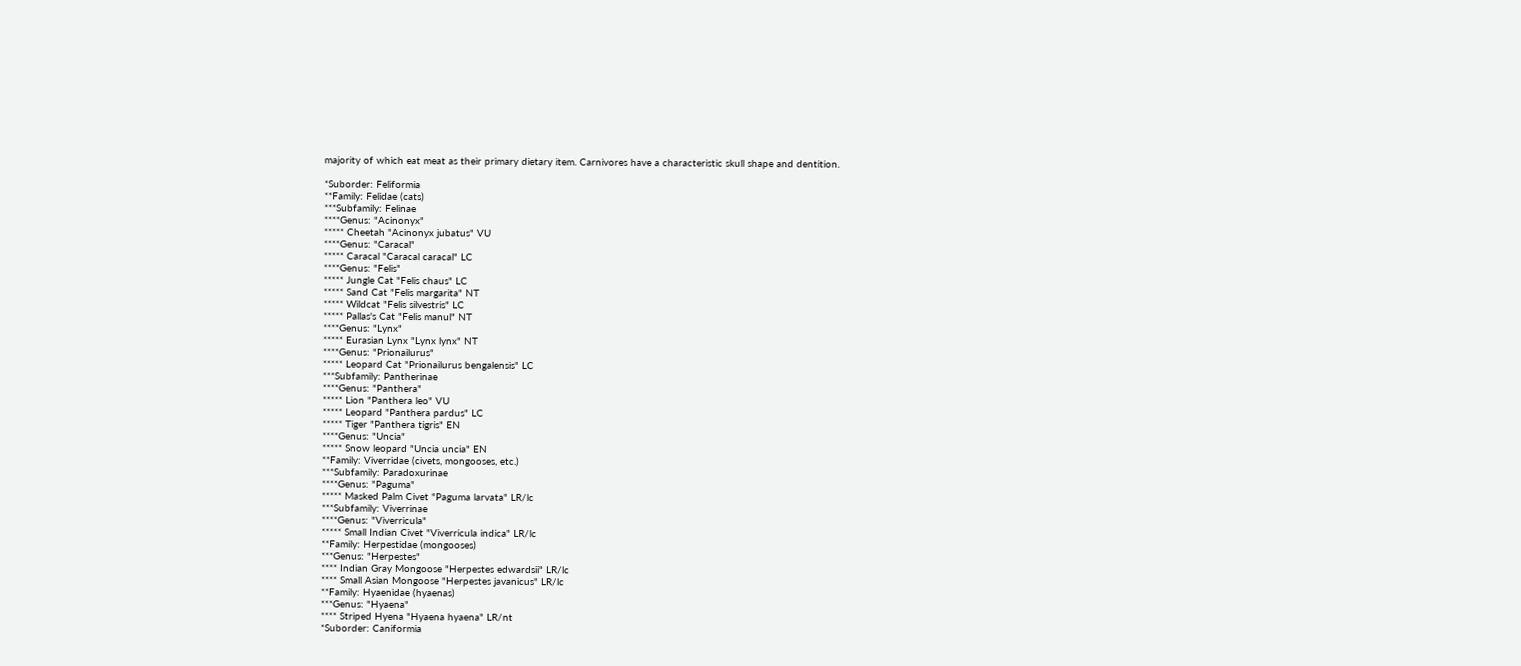majority of which eat meat as their primary dietary item. Carnivores have a characteristic skull shape and dentition.

*Suborder: Feliformia
**Family: Felidae (cats)
***Subfamily: Felinae
****Genus: "Acinonyx"
***** Cheetah "Acinonyx jubatus" VU
****Genus: "Caracal"
***** Caracal "Caracal caracal" LC
****Genus: "Felis"
***** Jungle Cat "Felis chaus" LC
***** Sand Cat "Felis margarita" NT
***** Wildcat "Felis silvestris" LC
***** Pallas's Cat "Felis manul" NT
****Genus: "Lynx"
***** Eurasian Lynx "Lynx lynx" NT
****Genus: "Prionailurus"
***** Leopard Cat "Prionailurus bengalensis" LC
***Subfamily: Pantherinae
****Genus: "Panthera"
***** Lion "Panthera leo" VU
***** Leopard "Panthera pardus" LC
***** Tiger "Panthera tigris" EN
****Genus: "Uncia"
***** Snow leopard "Uncia uncia" EN
**Family: Viverridae (civets, mongooses, etc.)
***Subfamily: Paradoxurinae
****Genus: "Paguma"
***** Masked Palm Civet "Paguma larvata" LR/lc
***Subfamily: Viverrinae
****Genus: "Viverricula"
***** Small Indian Civet "Viverricula indica" LR/lc
**Family: Herpestidae (mongooses)
***Genus: "Herpestes"
**** Indian Gray Mongoose "Herpestes edwardsii" LR/lc
**** Small Asian Mongoose "Herpestes javanicus" LR/lc
**Family: Hyaenidae (hyaenas)
***Genus: "Hyaena"
**** Striped Hyena "Hyaena hyaena" LR/nt
*Suborder: Caniformia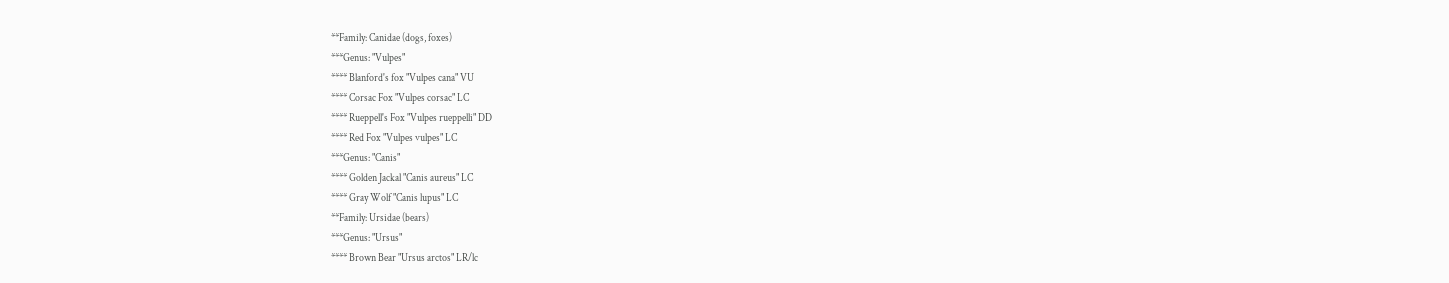**Family: Canidae (dogs, foxes)
***Genus: "Vulpes"
**** Blanford's fox "Vulpes cana" VU
**** Corsac Fox "Vulpes corsac" LC
**** Rueppell's Fox "Vulpes rueppelli" DD
**** Red Fox "Vulpes vulpes" LC
***Genus: "Canis"
**** Golden Jackal "Canis aureus" LC
**** Gray Wolf "Canis lupus" LC
**Family: Ursidae (bears)
***Genus: "Ursus"
**** Brown Bear "Ursus arctos" LR/lc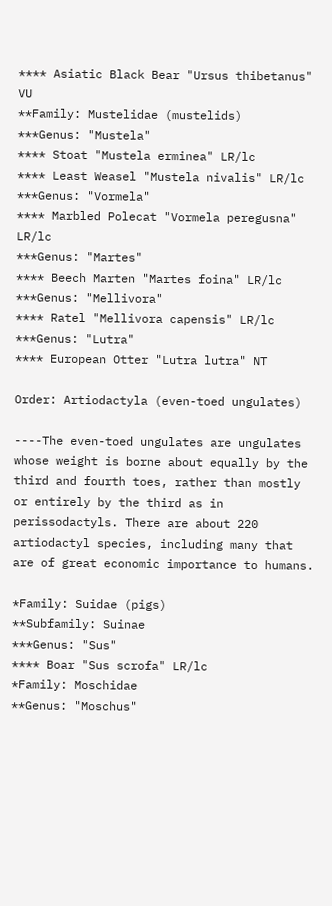**** Asiatic Black Bear "Ursus thibetanus" VU
**Family: Mustelidae (mustelids)
***Genus: "Mustela"
**** Stoat "Mustela erminea" LR/lc
**** Least Weasel "Mustela nivalis" LR/lc
***Genus: "Vormela"
**** Marbled Polecat "Vormela peregusna" LR/lc
***Genus: "Martes"
**** Beech Marten "Martes foina" LR/lc
***Genus: "Mellivora"
**** Ratel "Mellivora capensis" LR/lc
***Genus: "Lutra"
**** European Otter "Lutra lutra" NT

Order: Artiodactyla (even-toed ungulates)

----The even-toed ungulates are ungulates whose weight is borne about equally by the third and fourth toes, rather than mostly or entirely by the third as in perissodactyls. There are about 220 artiodactyl species, including many that are of great economic importance to humans.

*Family: Suidae (pigs)
**Subfamily: Suinae
***Genus: "Sus"
**** Boar "Sus scrofa" LR/lc
*Family: Moschidae
**Genus: "Moschus"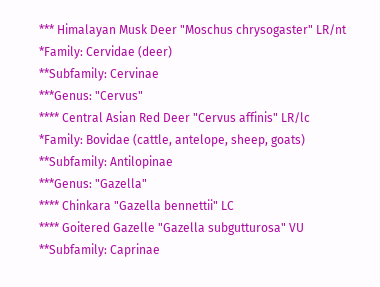*** Himalayan Musk Deer "Moschus chrysogaster" LR/nt
*Family: Cervidae (deer)
**Subfamily: Cervinae
***Genus: "Cervus"
**** Central Asian Red Deer "Cervus affinis" LR/lc
*Family: Bovidae (cattle, antelope, sheep, goats)
**Subfamily: Antilopinae
***Genus: "Gazella"
**** Chinkara "Gazella bennettii" LC
**** Goitered Gazelle "Gazella subgutturosa" VU
**Subfamily: Caprinae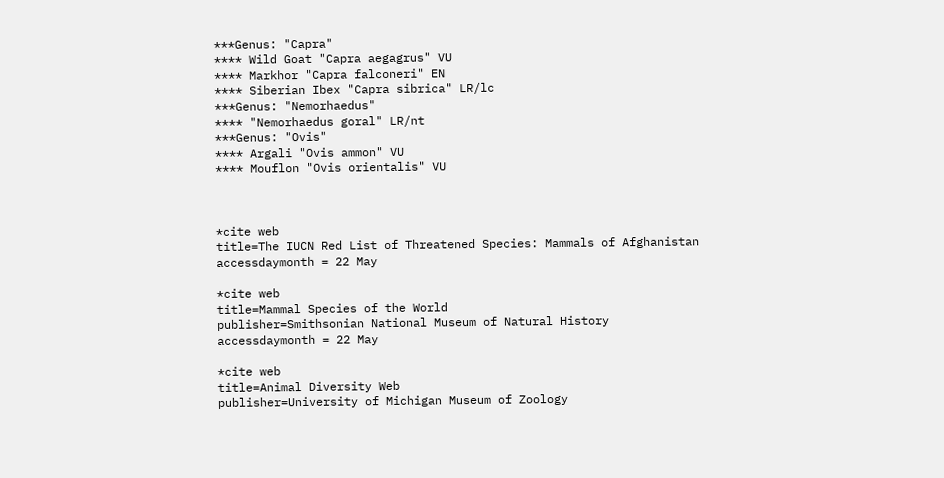***Genus: "Capra"
**** Wild Goat "Capra aegagrus" VU
**** Markhor "Capra falconeri" EN
**** Siberian Ibex "Capra sibrica" LR/lc
***Genus: "Nemorhaedus"
**** "Nemorhaedus goral" LR/nt
***Genus: "Ovis"
**** Argali "Ovis ammon" VU
**** Mouflon "Ovis orientalis" VU



*cite web
title=The IUCN Red List of Threatened Species: Mammals of Afghanistan
accessdaymonth = 22 May

*cite web
title=Mammal Species of the World
publisher=Smithsonian National Museum of Natural History
accessdaymonth = 22 May

*cite web
title=Animal Diversity Web
publisher=University of Michigan Museum of Zoology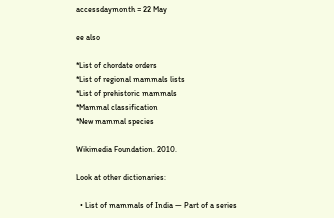accessdaymonth = 22 May

ee also

*List of chordate orders
*List of regional mammals lists
*List of prehistoric mammals
*Mammal classification
*New mammal species

Wikimedia Foundation. 2010.

Look at other dictionaries:

  • List of mammals of India — Part of a series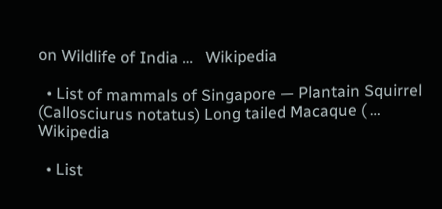on Wildlife of India …   Wikipedia

  • List of mammals of Singapore — Plantain Squirrel (Callosciurus notatus) Long tailed Macaque ( …   Wikipedia

  • List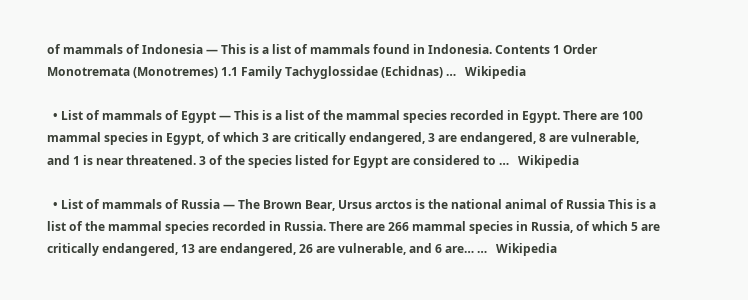of mammals of Indonesia — This is a list of mammals found in Indonesia. Contents 1 Order Monotremata (Monotremes) 1.1 Family Tachyglossidae (Echidnas) …   Wikipedia

  • List of mammals of Egypt — This is a list of the mammal species recorded in Egypt. There are 100 mammal species in Egypt, of which 3 are critically endangered, 3 are endangered, 8 are vulnerable, and 1 is near threatened. 3 of the species listed for Egypt are considered to …   Wikipedia

  • List of mammals of Russia — The Brown Bear, Ursus arctos is the national animal of Russia This is a list of the mammal species recorded in Russia. There are 266 mammal species in Russia, of which 5 are critically endangered, 13 are endangered, 26 are vulnerable, and 6 are… …   Wikipedia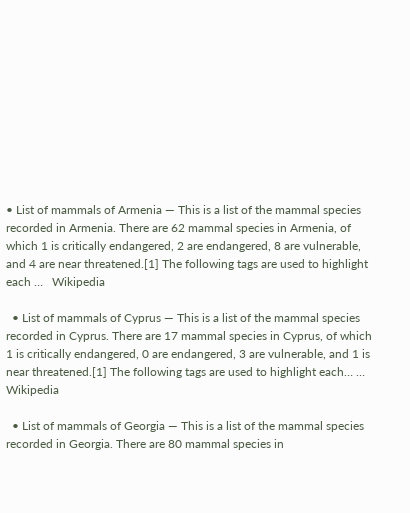• List of mammals of Armenia — This is a list of the mammal species recorded in Armenia. There are 62 mammal species in Armenia, of which 1 is critically endangered, 2 are endangered, 8 are vulnerable, and 4 are near threatened.[1] The following tags are used to highlight each …   Wikipedia

  • List of mammals of Cyprus — This is a list of the mammal species recorded in Cyprus. There are 17 mammal species in Cyprus, of which 1 is critically endangered, 0 are endangered, 3 are vulnerable, and 1 is near threatened.[1] The following tags are used to highlight each… …   Wikipedia

  • List of mammals of Georgia — This is a list of the mammal species recorded in Georgia. There are 80 mammal species in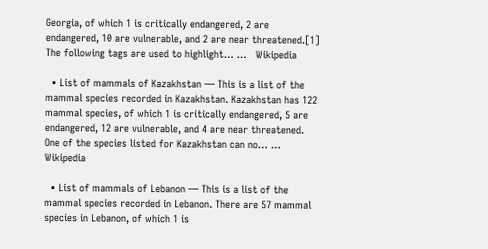Georgia, of which 1 is critically endangered, 2 are endangered, 10 are vulnerable, and 2 are near threatened.[1] The following tags are used to highlight… …   Wikipedia

  • List of mammals of Kazakhstan — This is a list of the mammal species recorded in Kazakhstan. Kazakhstan has 122 mammal species, of which 1 is critically endangered, 5 are endangered, 12 are vulnerable, and 4 are near threatened. One of the species listed for Kazakhstan can no… …   Wikipedia

  • List of mammals of Lebanon — This is a list of the mammal species recorded in Lebanon. There are 57 mammal species in Lebanon, of which 1 is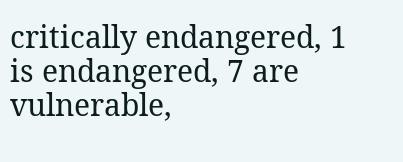critically endangered, 1 is endangered, 7 are vulnerable,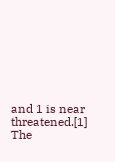and 1 is near threatened.[1] The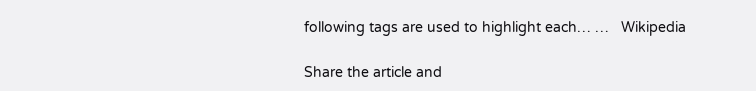following tags are used to highlight each… …   Wikipedia

Share the article and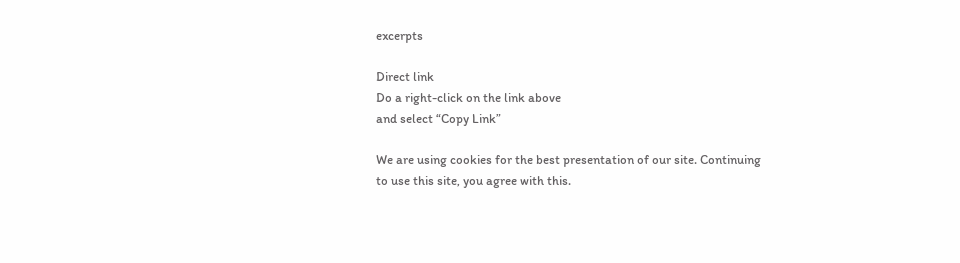excerpts

Direct link
Do a right-click on the link above
and select “Copy Link”

We are using cookies for the best presentation of our site. Continuing to use this site, you agree with this.